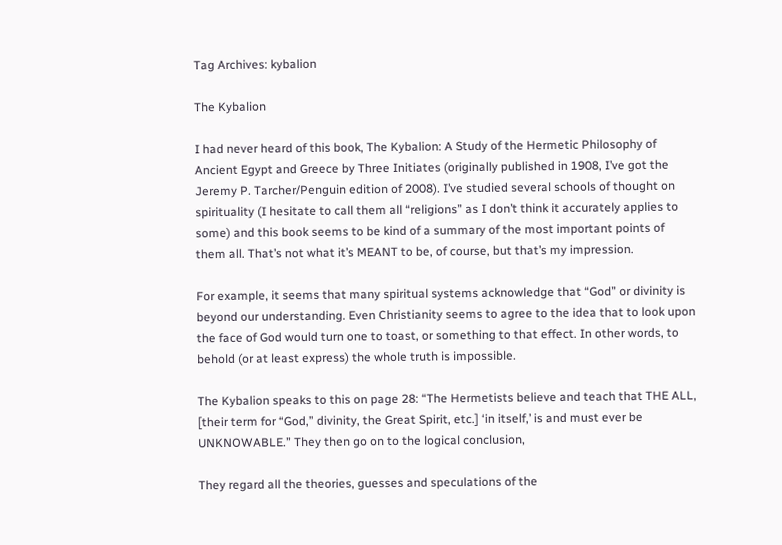Tag Archives: kybalion

The Kybalion

I had never heard of this book, The Kybalion: A Study of the Hermetic Philosophy of Ancient Egypt and Greece by Three Initiates (originally published in 1908, I’ve got the Jeremy P. Tarcher/Penguin edition of 2008). I’ve studied several schools of thought on spirituality (I hesitate to call them all “religions” as I don’t think it accurately applies to some) and this book seems to be kind of a summary of the most important points of them all. That’s not what it’s MEANT to be, of course, but that’s my impression.

For example, it seems that many spiritual systems acknowledge that “God” or divinity is beyond our understanding. Even Christianity seems to agree to the idea that to look upon the face of God would turn one to toast, or something to that effect. In other words, to behold (or at least express) the whole truth is impossible.

The Kybalion speaks to this on page 28: “The Hermetists believe and teach that THE ALL, [their term for “God,” divinity, the Great Spirit, etc.] ‘in itself,’ is and must ever be UNKNOWABLE.” They then go on to the logical conclusion,

They regard all the theories, guesses and speculations of the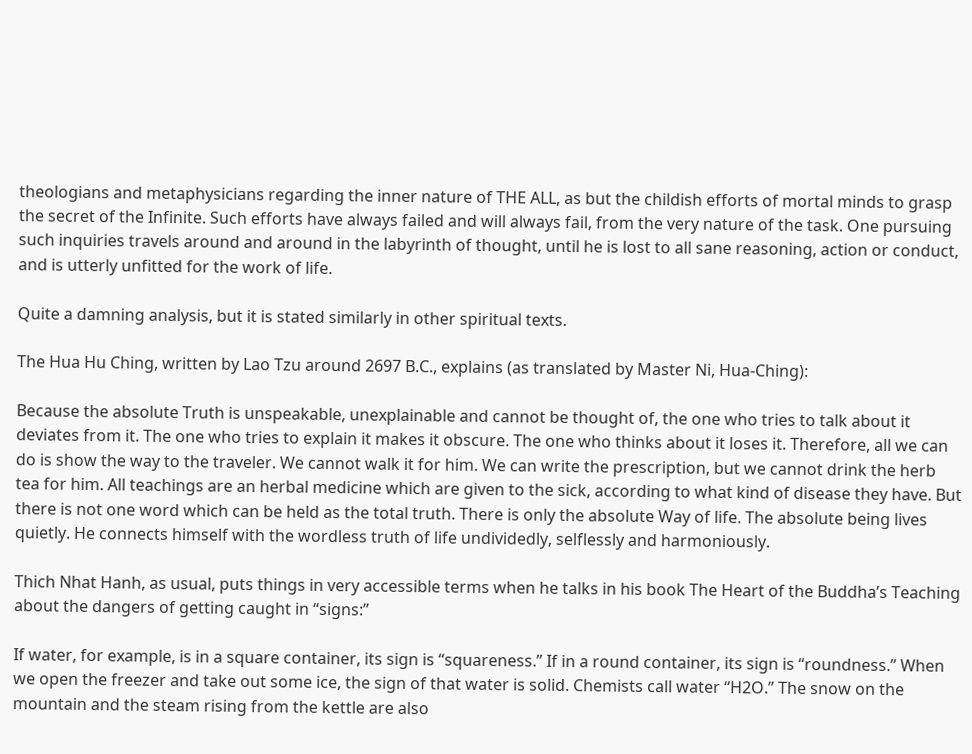theologians and metaphysicians regarding the inner nature of THE ALL, as but the childish efforts of mortal minds to grasp the secret of the Infinite. Such efforts have always failed and will always fail, from the very nature of the task. One pursuing such inquiries travels around and around in the labyrinth of thought, until he is lost to all sane reasoning, action or conduct, and is utterly unfitted for the work of life.

Quite a damning analysis, but it is stated similarly in other spiritual texts.

The Hua Hu Ching, written by Lao Tzu around 2697 B.C., explains (as translated by Master Ni, Hua-Ching):

Because the absolute Truth is unspeakable, unexplainable and cannot be thought of, the one who tries to talk about it deviates from it. The one who tries to explain it makes it obscure. The one who thinks about it loses it. Therefore, all we can do is show the way to the traveler. We cannot walk it for him. We can write the prescription, but we cannot drink the herb tea for him. All teachings are an herbal medicine which are given to the sick, according to what kind of disease they have. But there is not one word which can be held as the total truth. There is only the absolute Way of life. The absolute being lives quietly. He connects himself with the wordless truth of life undividedly, selflessly and harmoniously.

Thich Nhat Hanh, as usual, puts things in very accessible terms when he talks in his book The Heart of the Buddha’s Teaching about the dangers of getting caught in “signs:”

If water, for example, is in a square container, its sign is “squareness.” If in a round container, its sign is “roundness.” When we open the freezer and take out some ice, the sign of that water is solid. Chemists call water “H2O.” The snow on the mountain and the steam rising from the kettle are also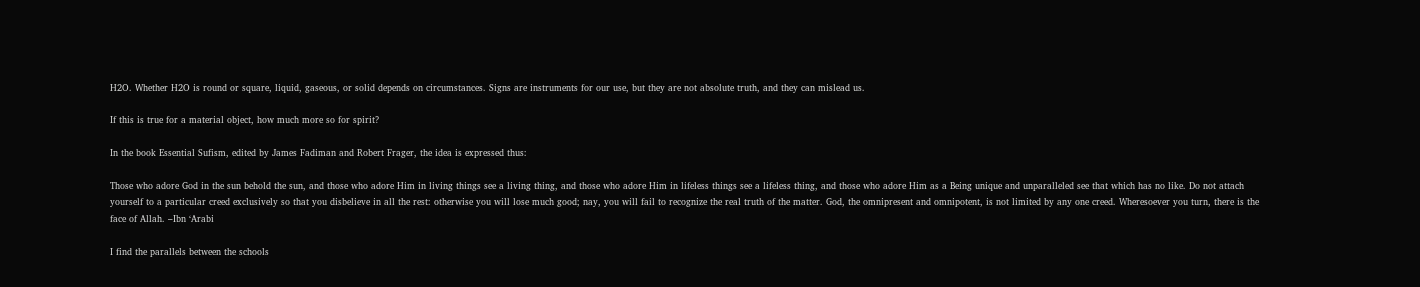H2O. Whether H2O is round or square, liquid, gaseous, or solid depends on circumstances. Signs are instruments for our use, but they are not absolute truth, and they can mislead us.

If this is true for a material object, how much more so for spirit?

In the book Essential Sufism, edited by James Fadiman and Robert Frager, the idea is expressed thus:

Those who adore God in the sun behold the sun, and those who adore Him in living things see a living thing, and those who adore Him in lifeless things see a lifeless thing, and those who adore Him as a Being unique and unparalleled see that which has no like. Do not attach yourself to a particular creed exclusively so that you disbelieve in all the rest: otherwise you will lose much good; nay, you will fail to recognize the real truth of the matter. God, the omnipresent and omnipotent, is not limited by any one creed. Wheresoever you turn, there is the face of Allah. –Ibn ‘Arabi

I find the parallels between the schools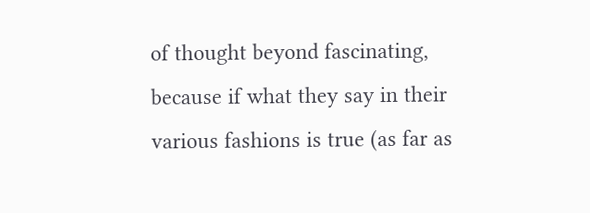of thought beyond fascinating, because if what they say in their various fashions is true (as far as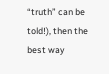“truth” can be told!), then the best way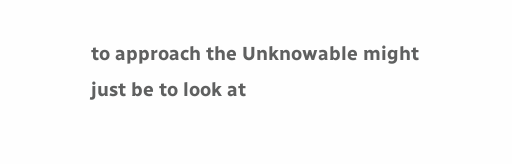to approach the Unknowable might just be to look at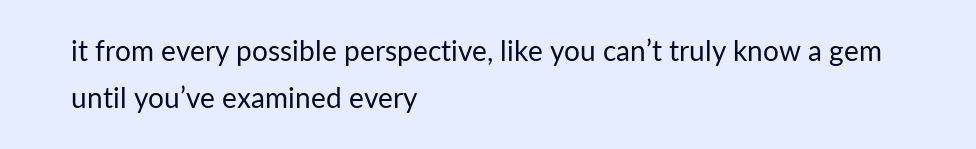it from every possible perspective, like you can’t truly know a gem until you’ve examined every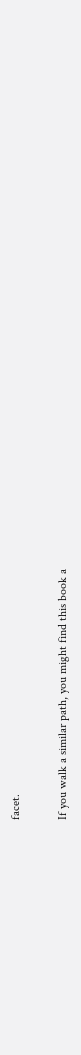facet.

If you walk a similar path, you might find this book a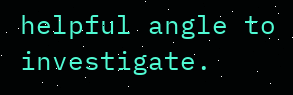helpful angle to investigate.